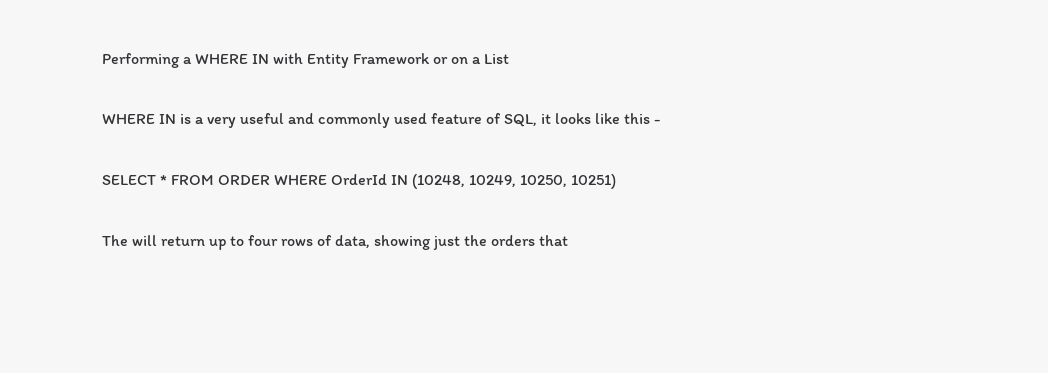Performing a WHERE IN with Entity Framework or on a List

WHERE IN is a very useful and commonly used feature of SQL, it looks like this -

SELECT * FROM ORDER WHERE OrderId IN (10248, 10249, 10250, 10251)

The will return up to four rows of data, showing just the orders that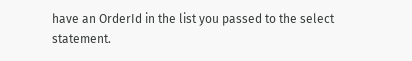have an OrderId in the list you passed to the select statement.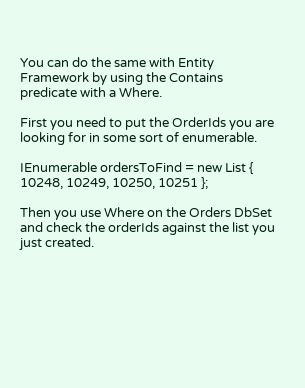You can do the same with Entity Framework by using the Contains predicate with a Where.

First you need to put the OrderIds you are looking for in some sort of enumerable.

IEnumerable ordersToFind = new List { 10248, 10249, 10250, 10251 };

Then you use Where on the Orders DbSet and check the orderIds against the list you just created.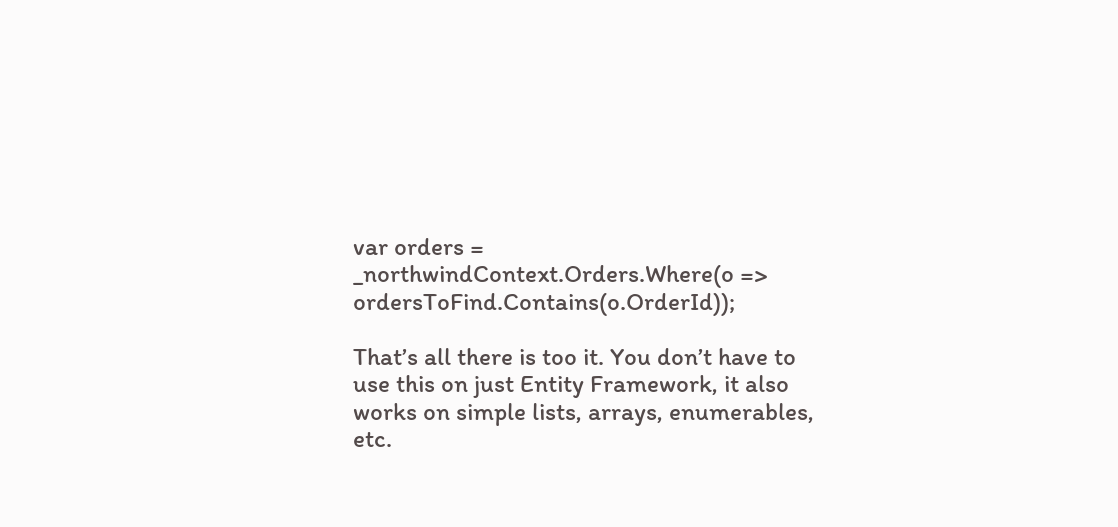var orders = _northwindContext.Orders.Where(o => ordersToFind.Contains(o.OrderId));

That’s all there is too it. You don’t have to use this on just Entity Framework, it also works on simple lists, arrays, enumerables, etc.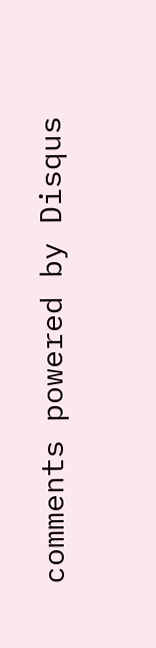comments powered by Disqus